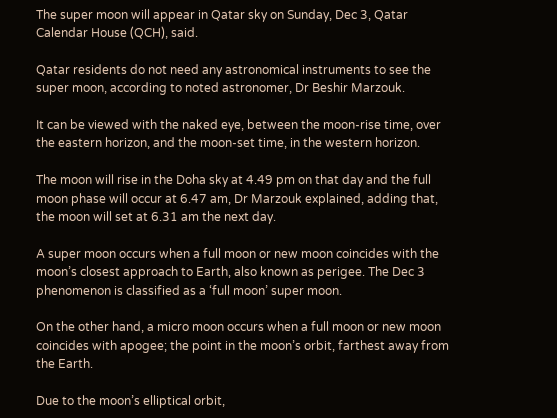The super moon will appear in Qatar sky on Sunday, Dec 3, Qatar Calendar House (QCH), said.

Qatar residents do not need any astronomical instruments to see the super moon, according to noted astronomer, Dr Beshir Marzouk.

It can be viewed with the naked eye, between the moon-rise time, over the eastern horizon, and the moon-set time, in the western horizon.

The moon will rise in the Doha sky at 4.49 pm on that day and the full moon phase will occur at 6.47 am, Dr Marzouk explained, adding that, the moon will set at 6.31 am the next day.

A super moon occurs when a full moon or new moon coincides with the moon’s closest approach to Earth, also known as perigee. The Dec 3 phenomenon is classified as a ‘full moon’ super moon.

On the other hand, a micro moon occurs when a full moon or new moon coincides with apogee; the point in the moon’s orbit, farthest away from the Earth.

Due to the moon’s elliptical orbit,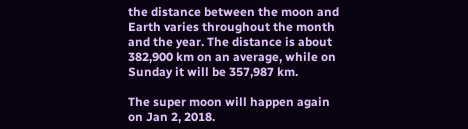the distance between the moon and Earth varies throughout the month and the year. The distance is about 382,900 km on an average, while on Sunday it will be 357,987 km.

The super moon will happen again on Jan 2, 2018.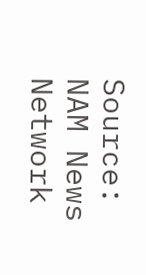Source: NAM News Network